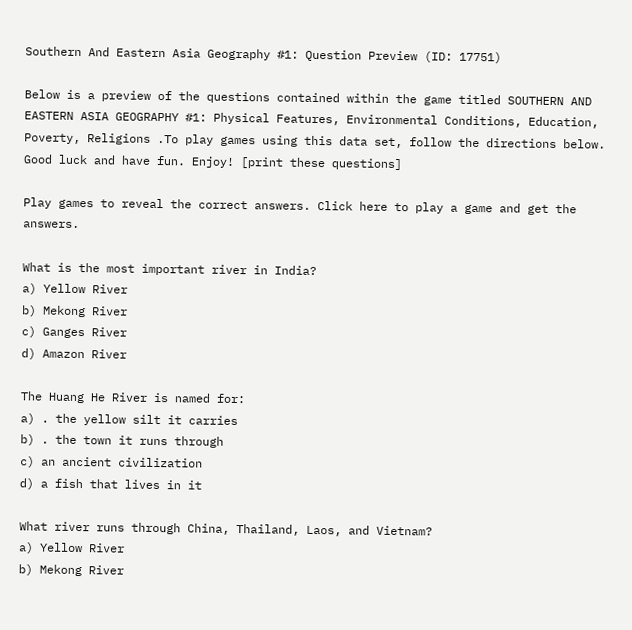Southern And Eastern Asia Geography #1: Question Preview (ID: 17751)

Below is a preview of the questions contained within the game titled SOUTHERN AND EASTERN ASIA GEOGRAPHY #1: Physical Features, Environmental Conditions, Education, Poverty, Religions .To play games using this data set, follow the directions below. Good luck and have fun. Enjoy! [print these questions]

Play games to reveal the correct answers. Click here to play a game and get the answers.

What is the most important river in India?
a) Yellow River
b) Mekong River
c) Ganges River
d) Amazon River

The Huang He River is named for:
a) . the yellow silt it carries
b) . the town it runs through
c) an ancient civilization
d) a fish that lives in it

What river runs through China, Thailand, Laos, and Vietnam?
a) Yellow River
b) Mekong River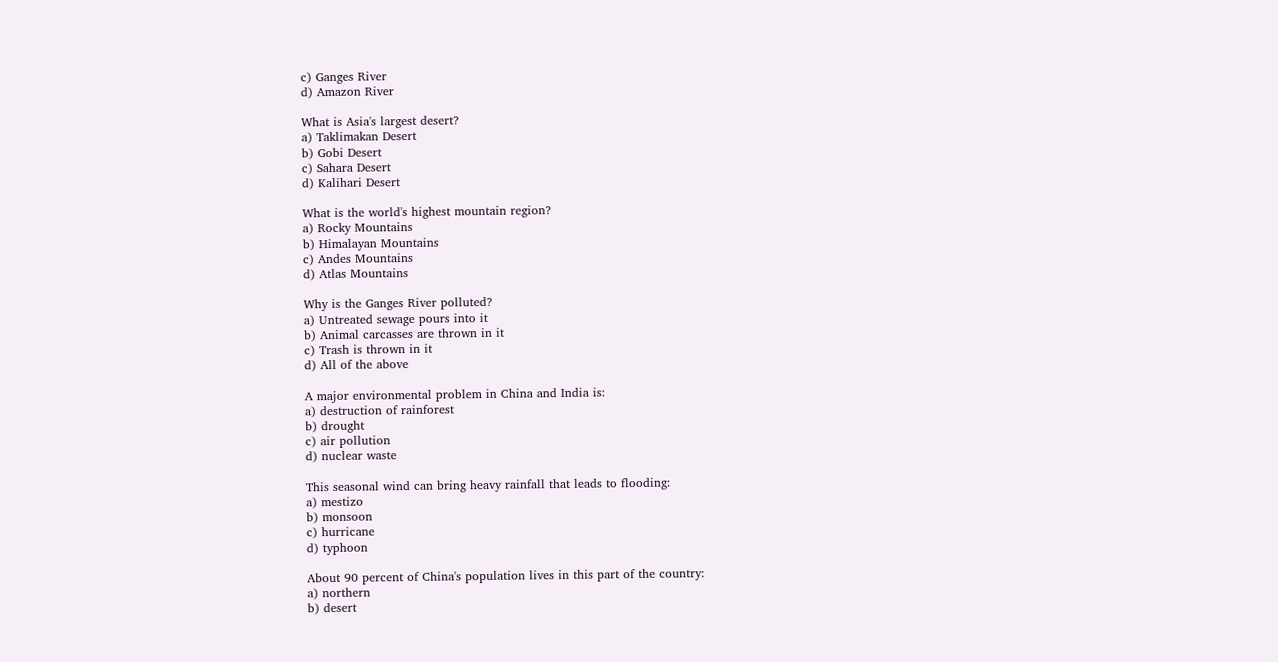c) Ganges River
d) Amazon River

What is Asia's largest desert?
a) Taklimakan Desert
b) Gobi Desert
c) Sahara Desert
d) Kalihari Desert

What is the world's highest mountain region?
a) Rocky Mountains
b) Himalayan Mountains
c) Andes Mountains
d) Atlas Mountains

Why is the Ganges River polluted?
a) Untreated sewage pours into it
b) Animal carcasses are thrown in it
c) Trash is thrown in it
d) All of the above

A major environmental problem in China and India is:
a) destruction of rainforest
b) drought
c) air pollution
d) nuclear waste

This seasonal wind can bring heavy rainfall that leads to flooding:
a) mestizo
b) monsoon
c) hurricane
d) typhoon

About 90 percent of China's population lives in this part of the country:
a) northern
b) desert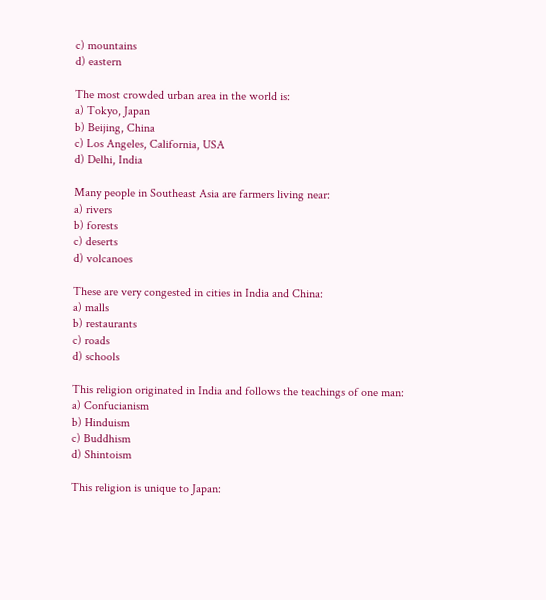c) mountains
d) eastern

The most crowded urban area in the world is:
a) Tokyo, Japan
b) Beijing, China
c) Los Angeles, California, USA
d) Delhi, India

Many people in Southeast Asia are farmers living near:
a) rivers
b) forests
c) deserts
d) volcanoes

These are very congested in cities in India and China:
a) malls
b) restaurants
c) roads
d) schools

This religion originated in India and follows the teachings of one man:
a) Confucianism
b) Hinduism
c) Buddhism
d) Shintoism

This religion is unique to Japan: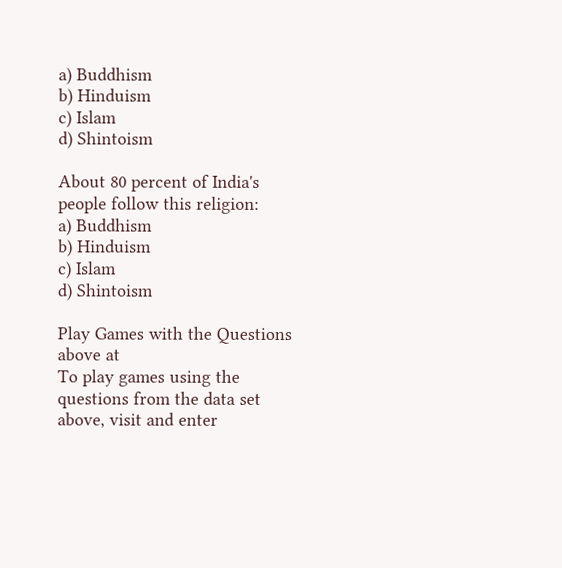a) Buddhism
b) Hinduism
c) Islam
d) Shintoism

About 80 percent of India's people follow this religion:
a) Buddhism
b) Hinduism
c) Islam
d) Shintoism

Play Games with the Questions above at
To play games using the questions from the data set above, visit and enter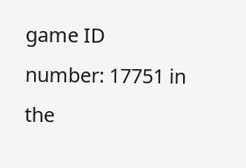game ID number: 17751 in the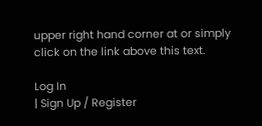upper right hand corner at or simply click on the link above this text.

Log In
| Sign Up / Register